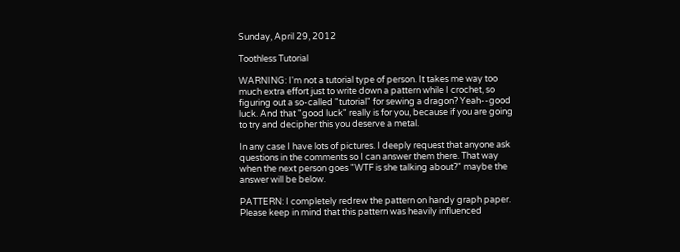Sunday, April 29, 2012

Toothless Tutorial

WARNING: I'm not a tutorial type of person. It takes me way too much extra effort just to write down a pattern while I crochet, so figuring out a so-called "tutorial" for sewing a dragon? Yeah--good luck. And that "good luck" really is for you, because if you are going to try and decipher this you deserve a metal.

In any case I have lots of pictures. I deeply request that anyone ask questions in the comments so I can answer them there. That way when the next person goes "WTF is she talking about?" maybe the answer will be below.

PATTERN: I completely redrew the pattern on handy graph paper. Please keep in mind that this pattern was heavily influenced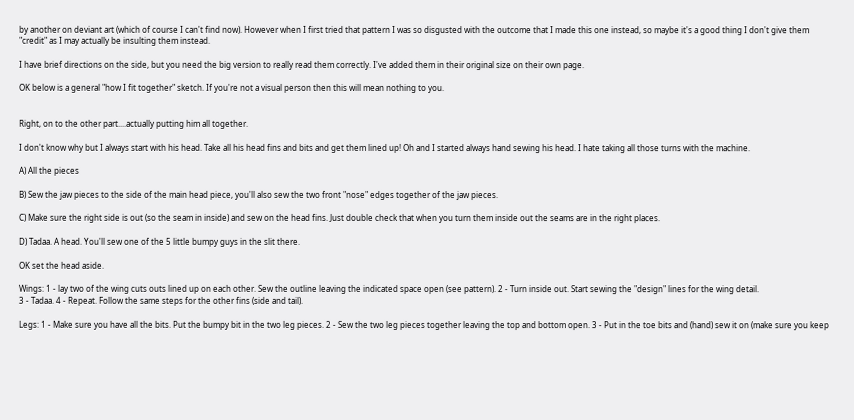by another on deviant art (which of course I can't find now). However when I first tried that pattern I was so disgusted with the outcome that I made this one instead, so maybe it's a good thing I don't give them "credit" as I may actually be insulting them instead.

I have brief directions on the side, but you need the big version to really read them correctly. I've added them in their original size on their own page.

OK below is a general "how I fit together" sketch. If you're not a visual person then this will mean nothing to you.


Right, on to the other part....actually putting him all together.

I don't know why but I always start with his head. Take all his head fins and bits and get them lined up! Oh and I started always hand sewing his head. I hate taking all those turns with the machine.

A) All the pieces

B) Sew the jaw pieces to the side of the main head piece, you'll also sew the two front "nose" edges together of the jaw pieces.

C) Make sure the right side is out (so the seam in inside) and sew on the head fins. Just double check that when you turn them inside out the seams are in the right places.

D) Tadaa. A head. You'll sew one of the 5 little bumpy guys in the slit there.

OK set the head aside.

Wings: 1 - lay two of the wing cuts outs lined up on each other. Sew the outline leaving the indicated space open (see pattern). 2 - Turn inside out. Start sewing the "design" lines for the wing detail.
3 - Tadaa. 4 - Repeat. Follow the same steps for the other fins (side and tail).

Legs: 1 - Make sure you have all the bits. Put the bumpy bit in the two leg pieces. 2 - Sew the two leg pieces together leaving the top and bottom open. 3 - Put in the toe bits and (hand) sew it on (make sure you keep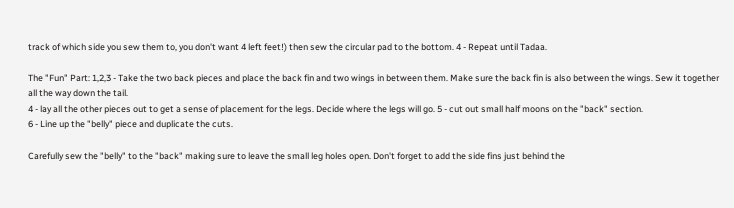track of which side you sew them to, you don't want 4 left feet!) then sew the circular pad to the bottom. 4 - Repeat until Tadaa.

The "Fun" Part: 1,2,3 - Take the two back pieces and place the back fin and two wings in between them. Make sure the back fin is also between the wings. Sew it together all the way down the tail.
4 - lay all the other pieces out to get a sense of placement for the legs. Decide where the legs will go. 5 - cut out small half moons on the "back" section.
6 - Line up the "belly" piece and duplicate the cuts.

Carefully sew the "belly" to the "back" making sure to leave the small leg holes open. Don't forget to add the side fins just behind the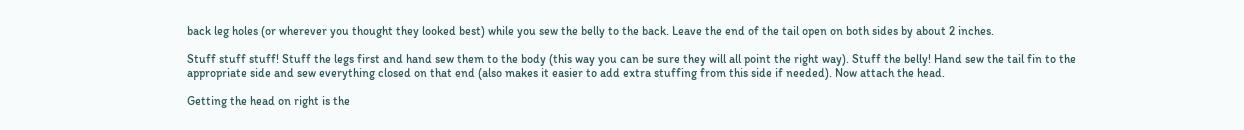back leg holes (or wherever you thought they looked best) while you sew the belly to the back. Leave the end of the tail open on both sides by about 2 inches.

Stuff stuff stuff! Stuff the legs first and hand sew them to the body (this way you can be sure they will all point the right way). Stuff the belly! Hand sew the tail fin to the appropriate side and sew everything closed on that end (also makes it easier to add extra stuffing from this side if needed). Now attach the head.

Getting the head on right is the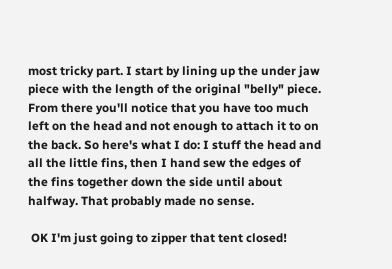most tricky part. I start by lining up the under jaw piece with the length of the original "belly" piece. From there you'll notice that you have too much left on the head and not enough to attach it to on the back. So here's what I do: I stuff the head and all the little fins, then I hand sew the edges of the fins together down the side until about halfway. That probably made no sense.

 OK I'm just going to zipper that tent closed!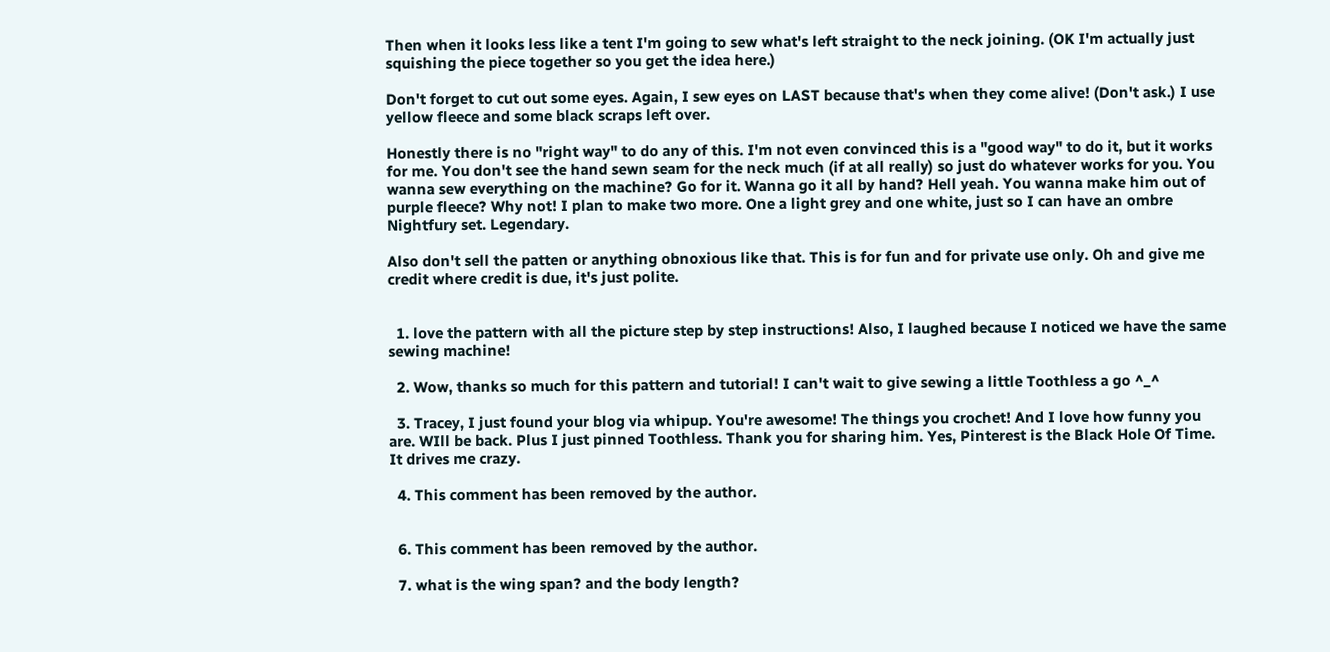Then when it looks less like a tent I'm going to sew what's left straight to the neck joining. (OK I'm actually just squishing the piece together so you get the idea here.)

Don't forget to cut out some eyes. Again, I sew eyes on LAST because that's when they come alive! (Don't ask.) I use yellow fleece and some black scraps left over.

Honestly there is no "right way" to do any of this. I'm not even convinced this is a "good way" to do it, but it works for me. You don't see the hand sewn seam for the neck much (if at all really) so just do whatever works for you. You wanna sew everything on the machine? Go for it. Wanna go it all by hand? Hell yeah. You wanna make him out of purple fleece? Why not! I plan to make two more. One a light grey and one white, just so I can have an ombre Nightfury set. Legendary.

Also don't sell the patten or anything obnoxious like that. This is for fun and for private use only. Oh and give me credit where credit is due, it's just polite.


  1. love the pattern with all the picture step by step instructions! Also, I laughed because I noticed we have the same sewing machine!

  2. Wow, thanks so much for this pattern and tutorial! I can't wait to give sewing a little Toothless a go ^_^

  3. Tracey, I just found your blog via whipup. You're awesome! The things you crochet! And I love how funny you are. WIll be back. Plus I just pinned Toothless. Thank you for sharing him. Yes, Pinterest is the Black Hole Of Time. It drives me crazy.

  4. This comment has been removed by the author.


  6. This comment has been removed by the author.

  7. what is the wing span? and the body length?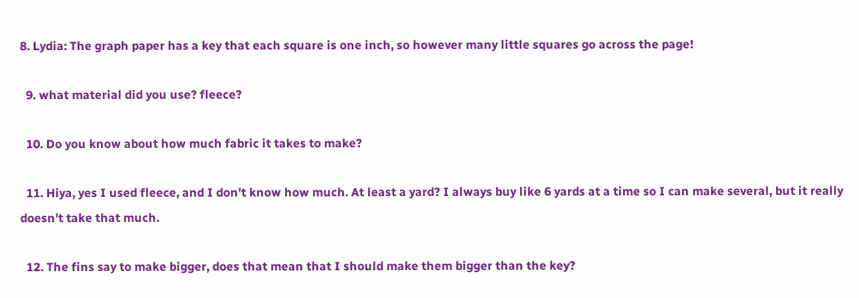8. Lydia: The graph paper has a key that each square is one inch, so however many little squares go across the page!

  9. what material did you use? fleece?

  10. Do you know about how much fabric it takes to make?

  11. Hiya, yes I used fleece, and I don't know how much. At least a yard? I always buy like 6 yards at a time so I can make several, but it really doesn't take that much.

  12. The fins say to make bigger, does that mean that I should make them bigger than the key?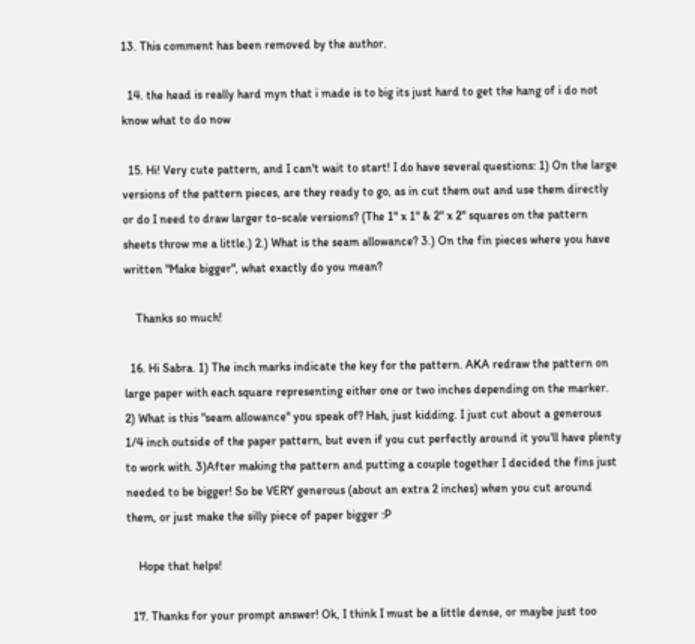13. This comment has been removed by the author.

  14. the head is really hard myn that i made is to big its just hard to get the hang of i do not know what to do now

  15. Hi! Very cute pattern, and I can't wait to start! I do have several questions: 1) On the large versions of the pattern pieces, are they ready to go, as in cut them out and use them directly or do I need to draw larger to-scale versions? (The 1" x 1" & 2" x 2" squares on the pattern sheets throw me a little.) 2.) What is the seam allowance? 3.) On the fin pieces where you have written "Make bigger", what exactly do you mean?

    Thanks so much!

  16. Hi Sabra. 1) The inch marks indicate the key for the pattern. AKA redraw the pattern on large paper with each square representing either one or two inches depending on the marker. 2) What is this "seam allowance" you speak of? Hah, just kidding. I just cut about a generous 1/4 inch outside of the paper pattern, but even if you cut perfectly around it you'll have plenty to work with. 3)After making the pattern and putting a couple together I decided the fins just needed to be bigger! So be VERY generous (about an extra 2 inches) when you cut around them, or just make the silly piece of paper bigger :P

    Hope that helps!

  17. Thanks for your prompt answer! Ok, I think I must be a little dense, or maybe just too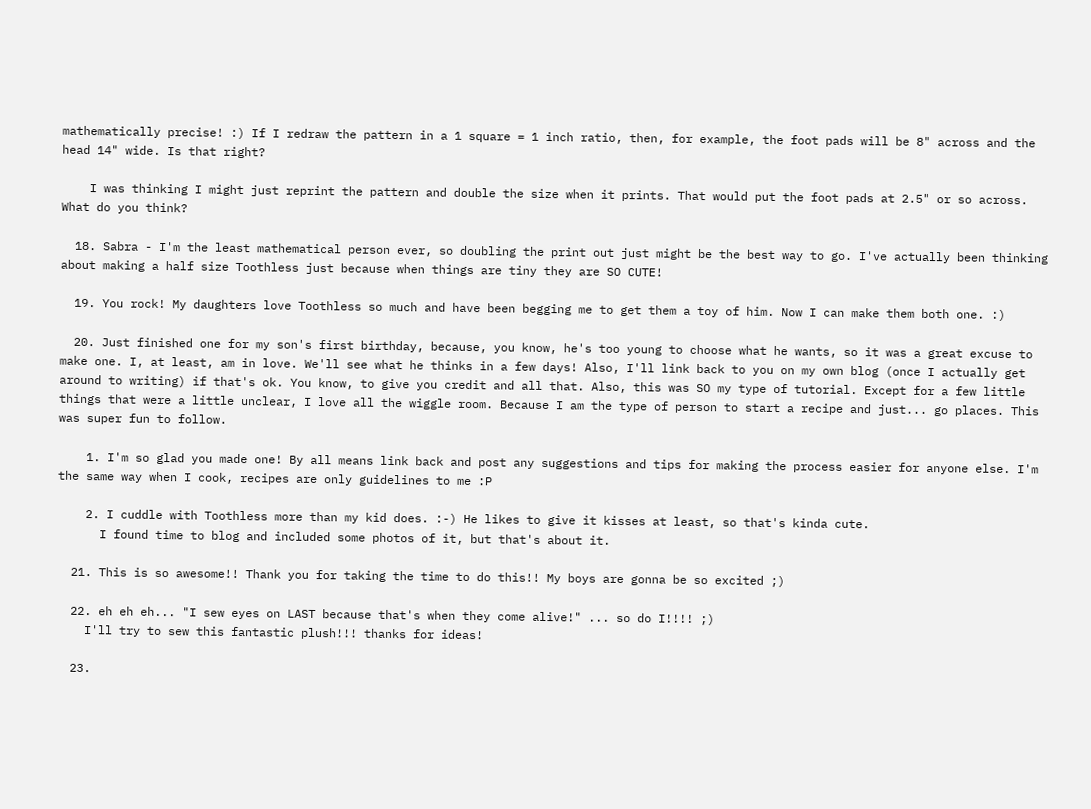mathematically precise! :) If I redraw the pattern in a 1 square = 1 inch ratio, then, for example, the foot pads will be 8" across and the head 14" wide. Is that right?

    I was thinking I might just reprint the pattern and double the size when it prints. That would put the foot pads at 2.5" or so across. What do you think?

  18. Sabra - I'm the least mathematical person ever, so doubling the print out just might be the best way to go. I've actually been thinking about making a half size Toothless just because when things are tiny they are SO CUTE!

  19. You rock! My daughters love Toothless so much and have been begging me to get them a toy of him. Now I can make them both one. :)

  20. Just finished one for my son's first birthday, because, you know, he's too young to choose what he wants, so it was a great excuse to make one. I, at least, am in love. We'll see what he thinks in a few days! Also, I'll link back to you on my own blog (once I actually get around to writing) if that's ok. You know, to give you credit and all that. Also, this was SO my type of tutorial. Except for a few little things that were a little unclear, I love all the wiggle room. Because I am the type of person to start a recipe and just... go places. This was super fun to follow.

    1. I'm so glad you made one! By all means link back and post any suggestions and tips for making the process easier for anyone else. I'm the same way when I cook, recipes are only guidelines to me :P

    2. I cuddle with Toothless more than my kid does. :-) He likes to give it kisses at least, so that's kinda cute.
      I found time to blog and included some photos of it, but that's about it.

  21. This is so awesome!! Thank you for taking the time to do this!! My boys are gonna be so excited ;)

  22. eh eh eh... "I sew eyes on LAST because that's when they come alive!" ... so do I!!!! ;)
    I'll try to sew this fantastic plush!!! thanks for ideas!

  23.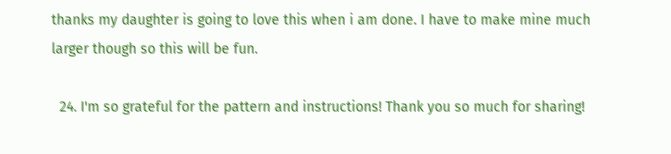thanks my daughter is going to love this when i am done. I have to make mine much larger though so this will be fun.

  24. I'm so grateful for the pattern and instructions! Thank you so much for sharing!